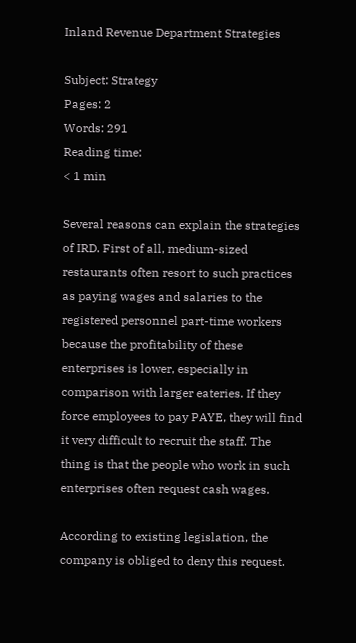Inland Revenue Department Strategies

Subject: Strategy
Pages: 2
Words: 291
Reading time:
< 1 min

Several reasons can explain the strategies of IRD. First of all, medium-sized restaurants often resort to such practices as paying wages and salaries to the registered personnel part-time workers because the profitability of these enterprises is lower, especially in comparison with larger eateries. If they force employees to pay PAYE, they will find it very difficult to recruit the staff. The thing is that the people who work in such enterprises often request cash wages.

According to existing legislation, the company is obliged to deny this request.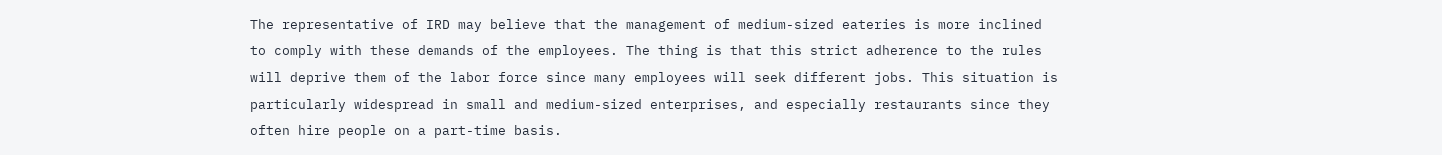The representative of IRD may believe that the management of medium-sized eateries is more inclined to comply with these demands of the employees. The thing is that this strict adherence to the rules will deprive them of the labor force since many employees will seek different jobs. This situation is particularly widespread in small and medium-sized enterprises, and especially restaurants since they often hire people on a part-time basis.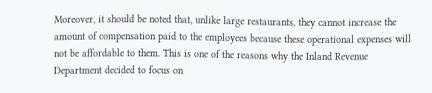Moreover, it should be noted that, unlike large restaurants, they cannot increase the amount of compensation paid to the employees because these operational expenses will not be affordable to them. This is one of the reasons why the Inland Revenue Department decided to focus on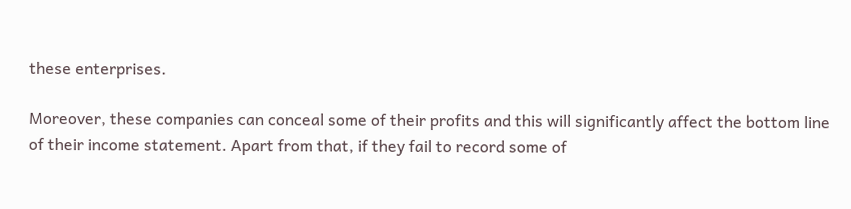these enterprises.

Moreover, these companies can conceal some of their profits and this will significantly affect the bottom line of their income statement. Apart from that, if they fail to record some of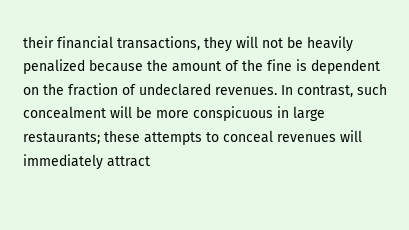their financial transactions, they will not be heavily penalized because the amount of the fine is dependent on the fraction of undeclared revenues. In contrast, such concealment will be more conspicuous in large restaurants; these attempts to conceal revenues will immediately attract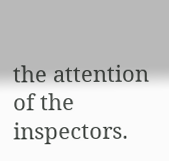the attention of the inspectors.